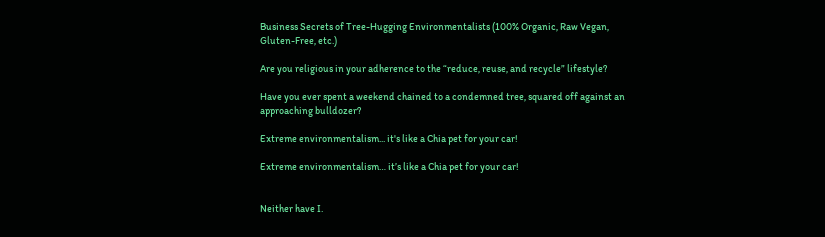Business Secrets of Tree-Hugging Environmentalists (100% Organic, Raw Vegan, Gluten-Free, etc.)

Are you religious in your adherence to the “reduce, reuse, and recycle” lifestyle?

Have you ever spent a weekend chained to a condemned tree, squared off against an approaching bulldozer?

Extreme environmentalism... it's like a Chia pet for your car!

Extreme environmentalism… it’s like a Chia pet for your car!


Neither have I.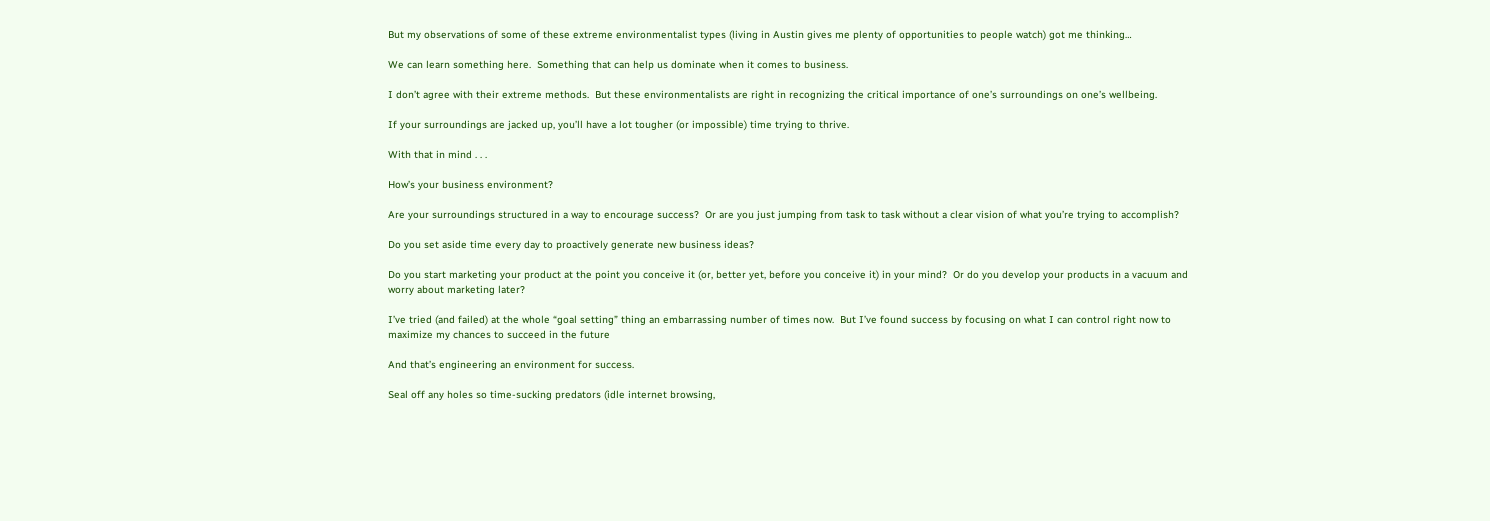But my observations of some of these extreme environmentalist types (living in Austin gives me plenty of opportunities to people watch) got me thinking…

We can learn something here.  Something that can help us dominate when it comes to business.

I don’t agree with their extreme methods.  But these environmentalists are right in recognizing the critical importance of one’s surroundings on one’s wellbeing.

If your surroundings are jacked up, you’ll have a lot tougher (or impossible) time trying to thrive.

With that in mind . . .

How’s your business environment?

Are your surroundings structured in a way to encourage success?  Or are you just jumping from task to task without a clear vision of what you’re trying to accomplish?

Do you set aside time every day to proactively generate new business ideas?

Do you start marketing your product at the point you conceive it (or, better yet, before you conceive it) in your mind?  Or do you develop your products in a vacuum and worry about marketing later?

I’ve tried (and failed) at the whole “goal setting” thing an embarrassing number of times now.  But I’ve found success by focusing on what I can control right now to maximize my chances to succeed in the future

And that’s engineering an environment for success.

Seal off any holes so time-sucking predators (idle internet browsing,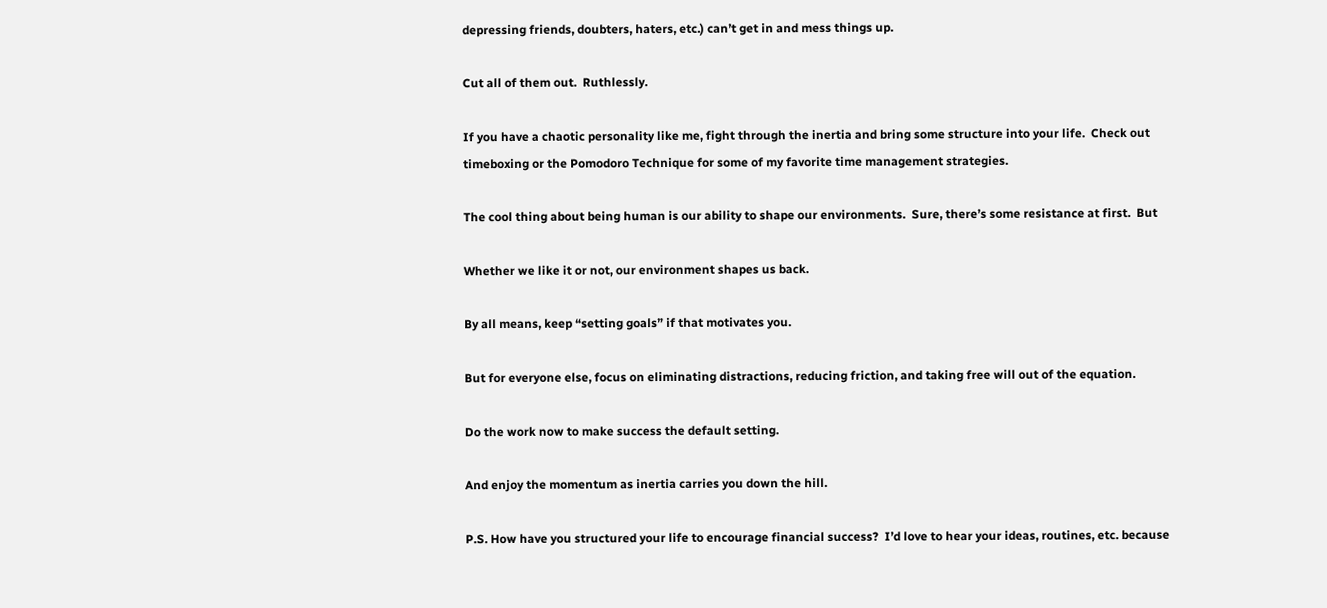depressing friends, doubters, haters, etc.) can’t get in and mess things up.

Cut all of them out.  Ruthlessly.

If you have a chaotic personality like me, fight through the inertia and bring some structure into your life.  Check out timeboxing or the Pomodoro Technique for some of my favorite time management strategies.

The cool thing about being human is our ability to shape our environments.  Sure, there’s some resistance at first.  But

Whether we like it or not, our environment shapes us back.

By all means, keep “setting goals” if that motivates you.

But for everyone else, focus on eliminating distractions, reducing friction, and taking free will out of the equation.

Do the work now to make success the default setting.

And enjoy the momentum as inertia carries you down the hill.

P.S. How have you structured your life to encourage financial success?  I’d love to hear your ideas, routines, etc. because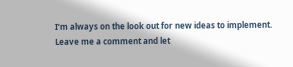I’m always on the look out for new ideas to implement.  Leave me a comment and let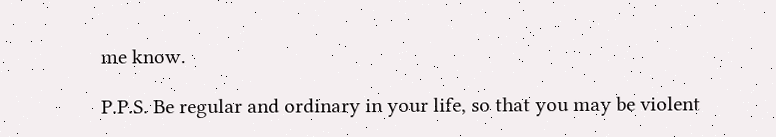me know.

P.P.S. Be regular and ordinary in your life, so that you may be violent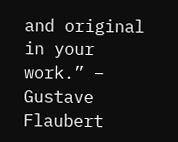and original in your work.” – Gustave Flaubert